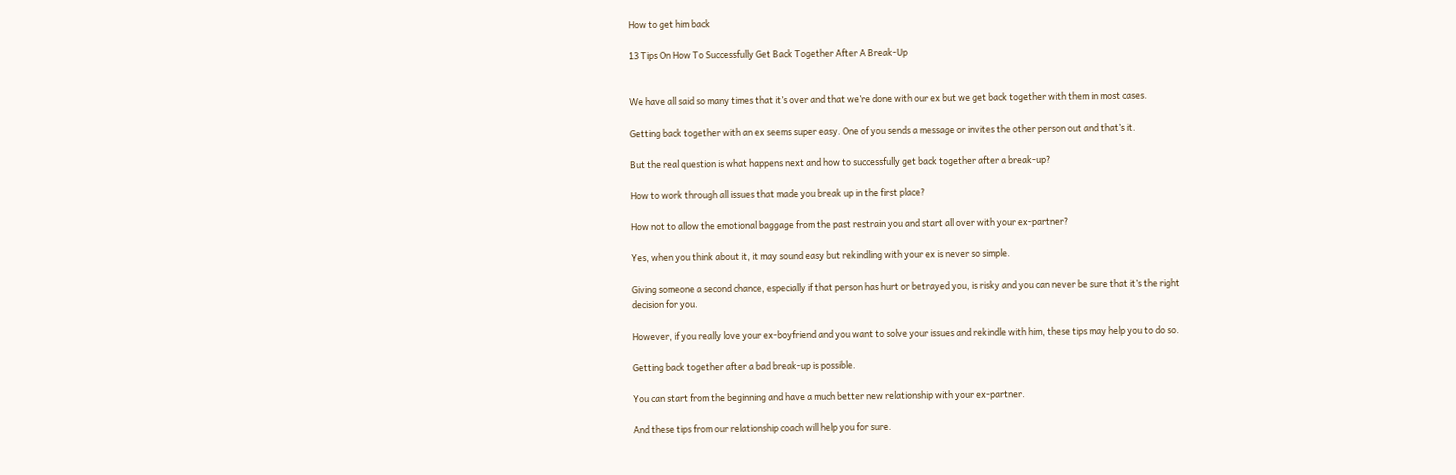How to get him back

13 Tips On How To Successfully Get Back Together After A Break-Up


We have all said so many times that it’s over and that we’re done with our ex but we get back together with them in most cases.

Getting back together with an ex seems super easy. One of you sends a message or invites the other person out and that’s it.

But the real question is what happens next and how to successfully get back together after a break-up?

How to work through all issues that made you break up in the first place?

How not to allow the emotional baggage from the past restrain you and start all over with your ex-partner?

Yes, when you think about it, it may sound easy but rekindling with your ex is never so simple.

Giving someone a second chance, especially if that person has hurt or betrayed you, is risky and you can never be sure that it’s the right decision for you.

However, if you really love your ex-boyfriend and you want to solve your issues and rekindle with him, these tips may help you to do so.

Getting back together after a bad break-up is possible.

You can start from the beginning and have a much better new relationship with your ex-partner.

And these tips from our relationship coach will help you for sure.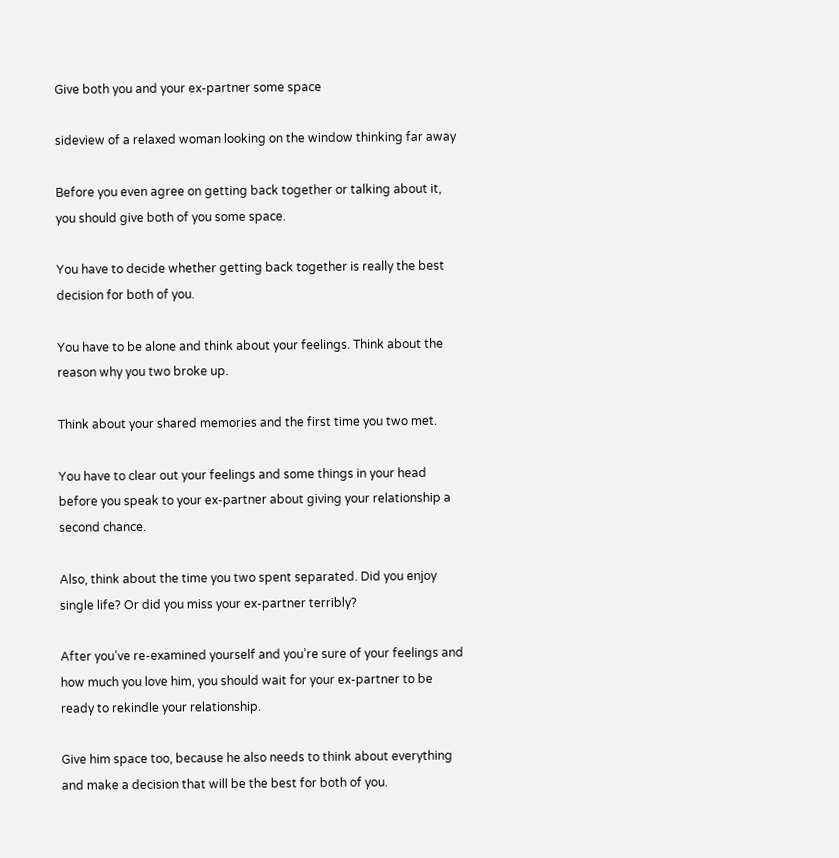Give both you and your ex-partner some space

sideview of a relaxed woman looking on the window thinking far away

Before you even agree on getting back together or talking about it, you should give both of you some space.

You have to decide whether getting back together is really the best decision for both of you.

You have to be alone and think about your feelings. Think about the reason why you two broke up.

Think about your shared memories and the first time you two met.

You have to clear out your feelings and some things in your head before you speak to your ex-partner about giving your relationship a second chance.

Also, think about the time you two spent separated. Did you enjoy single life? Or did you miss your ex-partner terribly?

After you’ve re-examined yourself and you’re sure of your feelings and how much you love him, you should wait for your ex-partner to be ready to rekindle your relationship.

Give him space too, because he also needs to think about everything and make a decision that will be the best for both of you.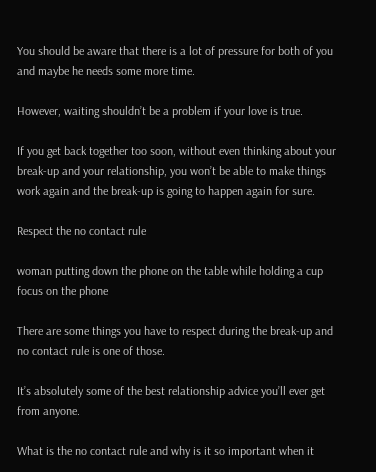You should be aware that there is a lot of pressure for both of you and maybe he needs some more time.

However, waiting shouldn’t be a problem if your love is true.

If you get back together too soon, without even thinking about your break-up and your relationship, you won’t be able to make things work again and the break-up is going to happen again for sure.

Respect the no contact rule

woman putting down the phone on the table while holding a cup focus on the phone

There are some things you have to respect during the break-up and no contact rule is one of those.

It’s absolutely some of the best relationship advice you’ll ever get from anyone.

What is the no contact rule and why is it so important when it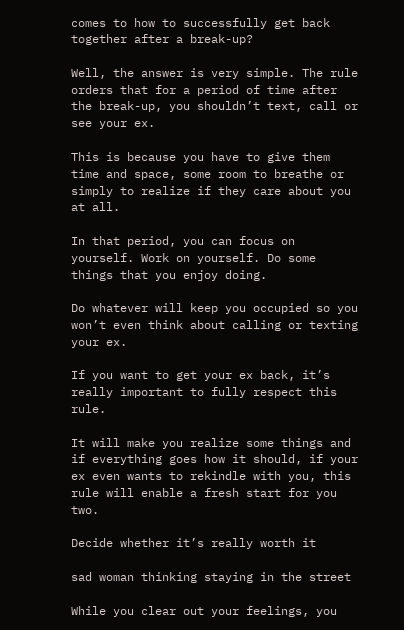comes to how to successfully get back together after a break-up?

Well, the answer is very simple. The rule orders that for a period of time after the break-up, you shouldn’t text, call or see your ex.

This is because you have to give them time and space, some room to breathe or simply to realize if they care about you at all.

In that period, you can focus on yourself. Work on yourself. Do some things that you enjoy doing.

Do whatever will keep you occupied so you won’t even think about calling or texting your ex.

If you want to get your ex back, it’s really important to fully respect this rule.

It will make you realize some things and if everything goes how it should, if your ex even wants to rekindle with you, this rule will enable a fresh start for you two.

Decide whether it’s really worth it

sad woman thinking staying in the street

While you clear out your feelings, you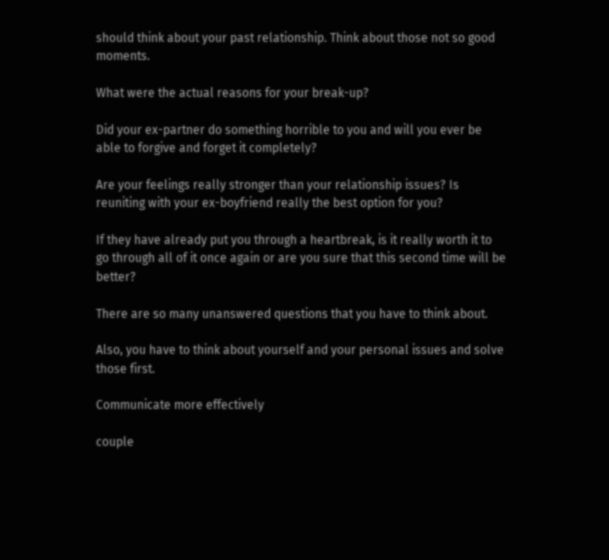should think about your past relationship. Think about those not so good moments.

What were the actual reasons for your break-up?

Did your ex-partner do something horrible to you and will you ever be able to forgive and forget it completely?

Are your feelings really stronger than your relationship issues? Is reuniting with your ex-boyfriend really the best option for you?

If they have already put you through a heartbreak, is it really worth it to go through all of it once again or are you sure that this second time will be better?

There are so many unanswered questions that you have to think about.

Also, you have to think about yourself and your personal issues and solve those first.

Communicate more effectively

couple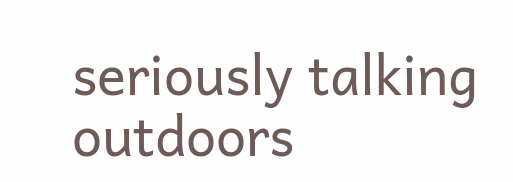seriously talking outdoors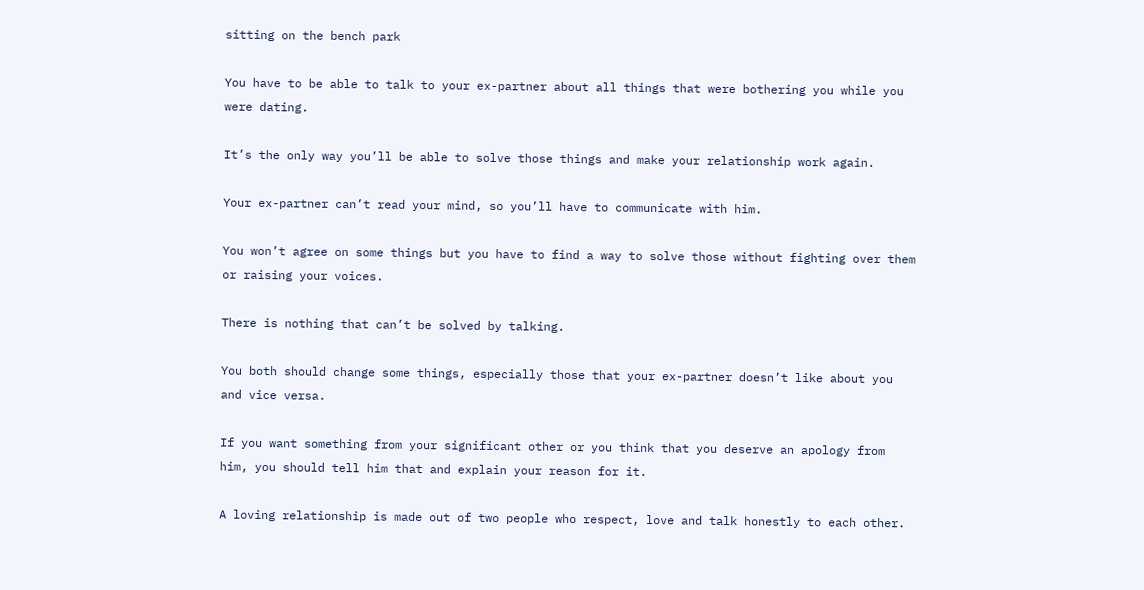sitting on the bench park

You have to be able to talk to your ex-partner about all things that were bothering you while you were dating.

It’s the only way you’ll be able to solve those things and make your relationship work again.

Your ex-partner can’t read your mind, so you’ll have to communicate with him.

You won’t agree on some things but you have to find a way to solve those without fighting over them or raising your voices.

There is nothing that can’t be solved by talking.

You both should change some things, especially those that your ex-partner doesn’t like about you and vice versa.

If you want something from your significant other or you think that you deserve an apology from him, you should tell him that and explain your reason for it.

A loving relationship is made out of two people who respect, love and talk honestly to each other.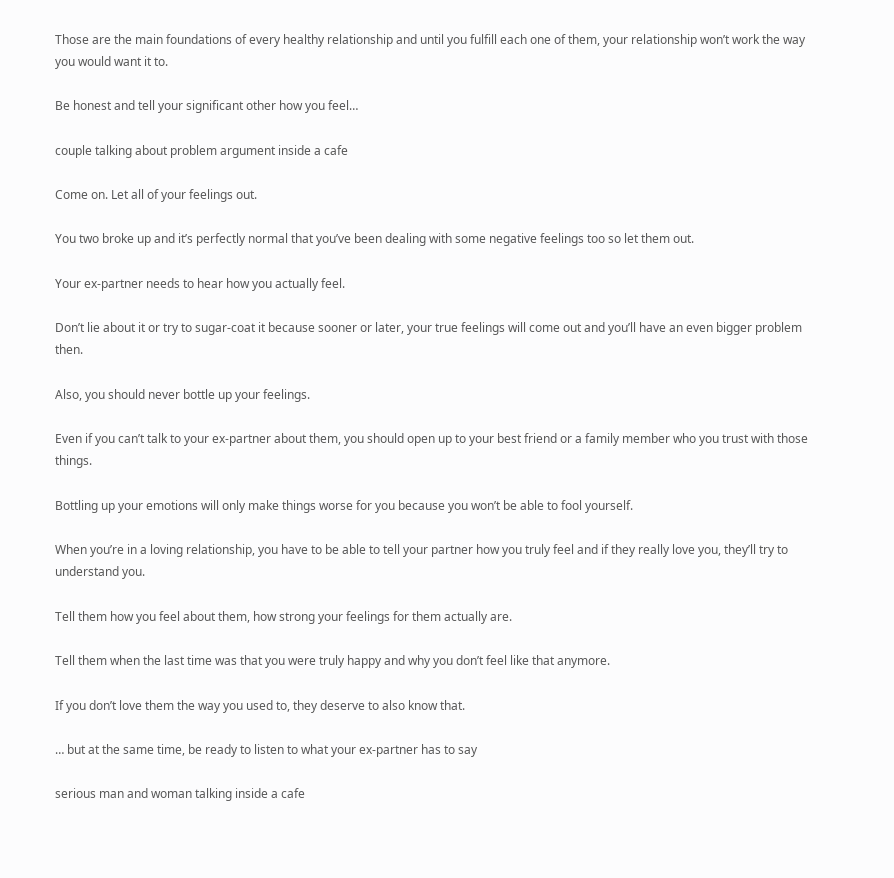Those are the main foundations of every healthy relationship and until you fulfill each one of them, your relationship won’t work the way you would want it to.

Be honest and tell your significant other how you feel…

couple talking about problem argument inside a cafe

Come on. Let all of your feelings out.

You two broke up and it’s perfectly normal that you’ve been dealing with some negative feelings too so let them out.

Your ex-partner needs to hear how you actually feel.

Don’t lie about it or try to sugar-coat it because sooner or later, your true feelings will come out and you’ll have an even bigger problem then.

Also, you should never bottle up your feelings.

Even if you can’t talk to your ex-partner about them, you should open up to your best friend or a family member who you trust with those things.

Bottling up your emotions will only make things worse for you because you won’t be able to fool yourself.

When you’re in a loving relationship, you have to be able to tell your partner how you truly feel and if they really love you, they’ll try to understand you.

Tell them how you feel about them, how strong your feelings for them actually are.

Tell them when the last time was that you were truly happy and why you don’t feel like that anymore.

If you don’t love them the way you used to, they deserve to also know that.

… but at the same time, be ready to listen to what your ex-partner has to say

serious man and woman talking inside a cafe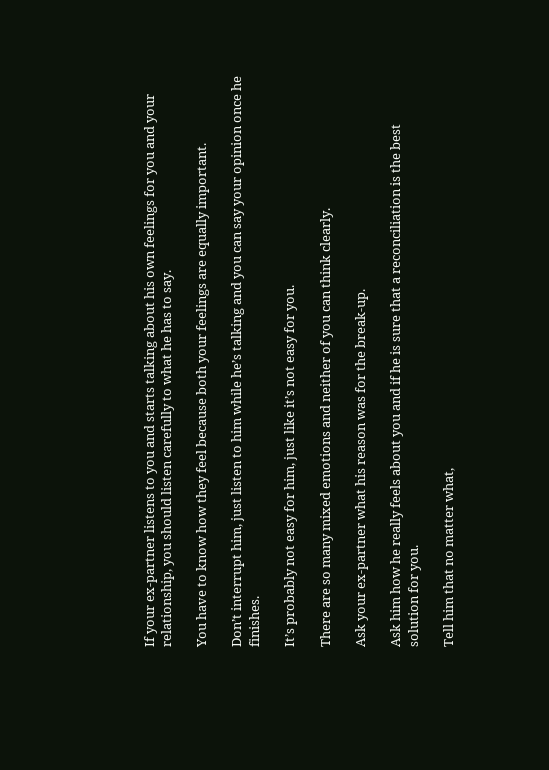If your ex-partner listens to you and starts talking about his own feelings for you and your relationship, you should listen carefully to what he has to say.

You have to know how they feel because both your feelings are equally important.

Don’t interrupt him, just listen to him while he’s talking and you can say your opinion once he finishes.

It’s probably not easy for him, just like it’s not easy for you.

There are so many mixed emotions and neither of you can think clearly.

Ask your ex-partner what his reason was for the break-up.

Ask him how he really feels about you and if he is sure that a reconciliation is the best solution for you.

Tell him that no matter what,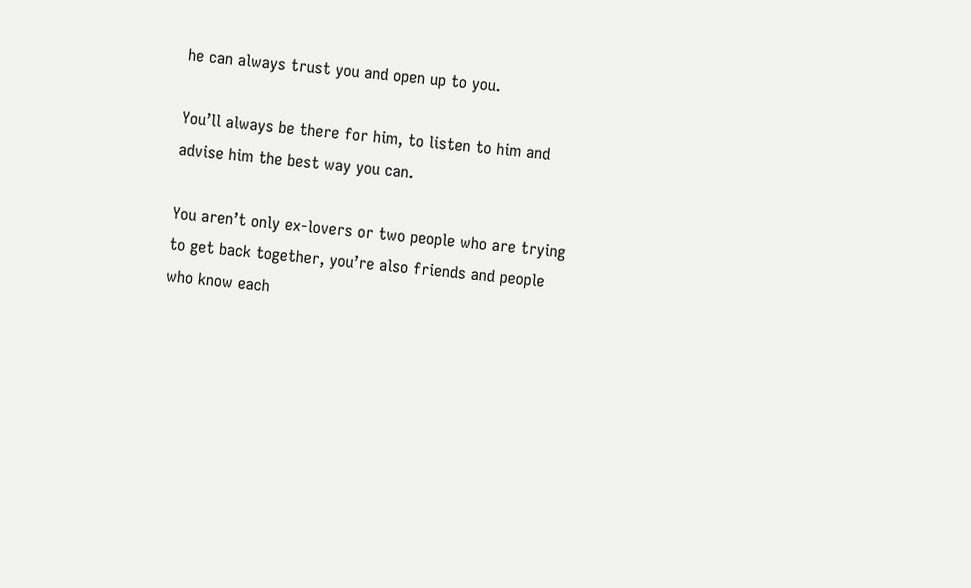he can always trust you and open up to you.

You’ll always be there for him, to listen to him and advise him the best way you can.

You aren’t only ex-lovers or two people who are trying to get back together, you’re also friends and people who know each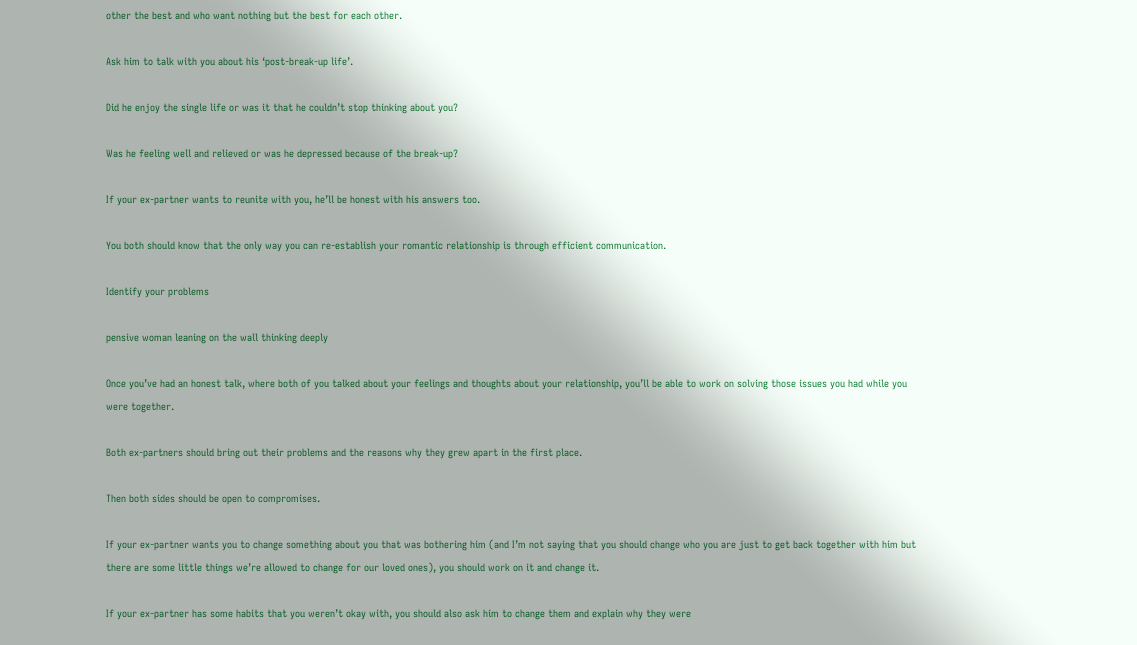other the best and who want nothing but the best for each other.

Ask him to talk with you about his ‘post-break-up life’.

Did he enjoy the single life or was it that he couldn’t stop thinking about you?

Was he feeling well and relieved or was he depressed because of the break-up?

If your ex-partner wants to reunite with you, he’ll be honest with his answers too.

You both should know that the only way you can re-establish your romantic relationship is through efficient communication.

Identify your problems

pensive woman leaning on the wall thinking deeply

Once you’ve had an honest talk, where both of you talked about your feelings and thoughts about your relationship, you’ll be able to work on solving those issues you had while you were together.

Both ex-partners should bring out their problems and the reasons why they grew apart in the first place.

Then both sides should be open to compromises.

If your ex-partner wants you to change something about you that was bothering him (and I’m not saying that you should change who you are just to get back together with him but there are some little things we’re allowed to change for our loved ones), you should work on it and change it.

If your ex-partner has some habits that you weren’t okay with, you should also ask him to change them and explain why they were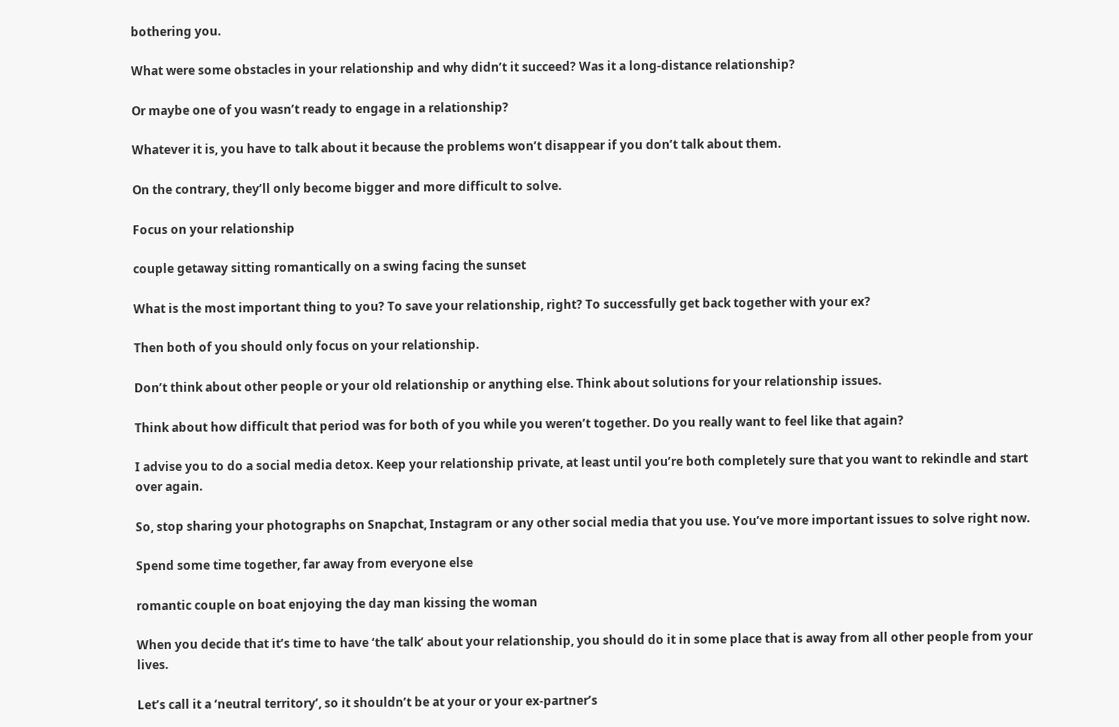bothering you.

What were some obstacles in your relationship and why didn’t it succeed? Was it a long-distance relationship?

Or maybe one of you wasn’t ready to engage in a relationship?

Whatever it is, you have to talk about it because the problems won’t disappear if you don’t talk about them.

On the contrary, they’ll only become bigger and more difficult to solve.

Focus on your relationship

couple getaway sitting romantically on a swing facing the sunset

What is the most important thing to you? To save your relationship, right? To successfully get back together with your ex?

Then both of you should only focus on your relationship.

Don’t think about other people or your old relationship or anything else. Think about solutions for your relationship issues.

Think about how difficult that period was for both of you while you weren’t together. Do you really want to feel like that again?

I advise you to do a social media detox. Keep your relationship private, at least until you’re both completely sure that you want to rekindle and start over again.

So, stop sharing your photographs on Snapchat, Instagram or any other social media that you use. You’ve more important issues to solve right now.

Spend some time together, far away from everyone else

romantic couple on boat enjoying the day man kissing the woman

When you decide that it’s time to have ‘the talk’ about your relationship, you should do it in some place that is away from all other people from your lives.

Let’s call it a ‘neutral territory’, so it shouldn’t be at your or your ex-partner’s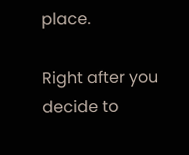place.

Right after you decide to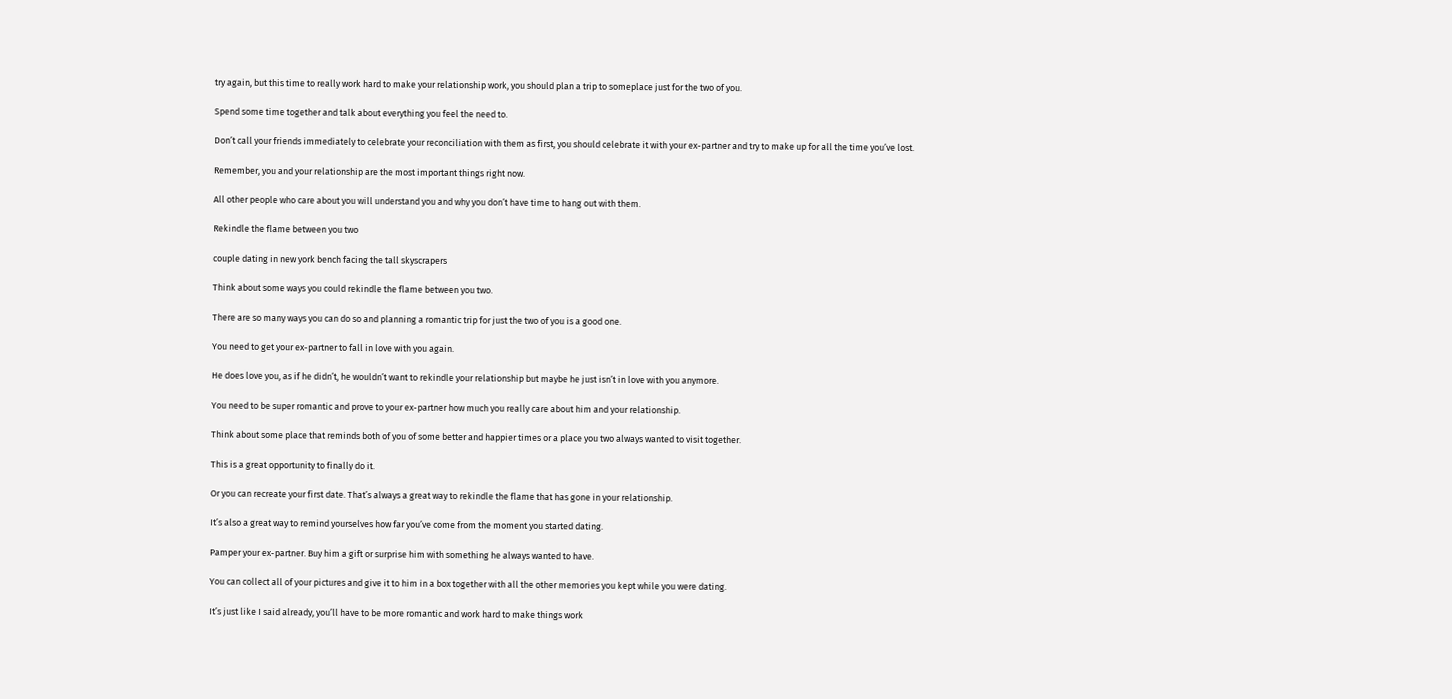try again, but this time to really work hard to make your relationship work, you should plan a trip to someplace just for the two of you.

Spend some time together and talk about everything you feel the need to.

Don’t call your friends immediately to celebrate your reconciliation with them as first, you should celebrate it with your ex-partner and try to make up for all the time you’ve lost.

Remember, you and your relationship are the most important things right now.

All other people who care about you will understand you and why you don’t have time to hang out with them.

Rekindle the flame between you two

couple dating in new york bench facing the tall skyscrapers

Think about some ways you could rekindle the flame between you two.

There are so many ways you can do so and planning a romantic trip for just the two of you is a good one.

You need to get your ex-partner to fall in love with you again.

He does love you, as if he didn’t, he wouldn’t want to rekindle your relationship but maybe he just isn’t in love with you anymore.

You need to be super romantic and prove to your ex-partner how much you really care about him and your relationship.

Think about some place that reminds both of you of some better and happier times or a place you two always wanted to visit together.

This is a great opportunity to finally do it.

Or you can recreate your first date. That’s always a great way to rekindle the flame that has gone in your relationship.

It’s also a great way to remind yourselves how far you’ve come from the moment you started dating.

Pamper your ex-partner. Buy him a gift or surprise him with something he always wanted to have.

You can collect all of your pictures and give it to him in a box together with all the other memories you kept while you were dating.

It’s just like I said already, you’ll have to be more romantic and work hard to make things work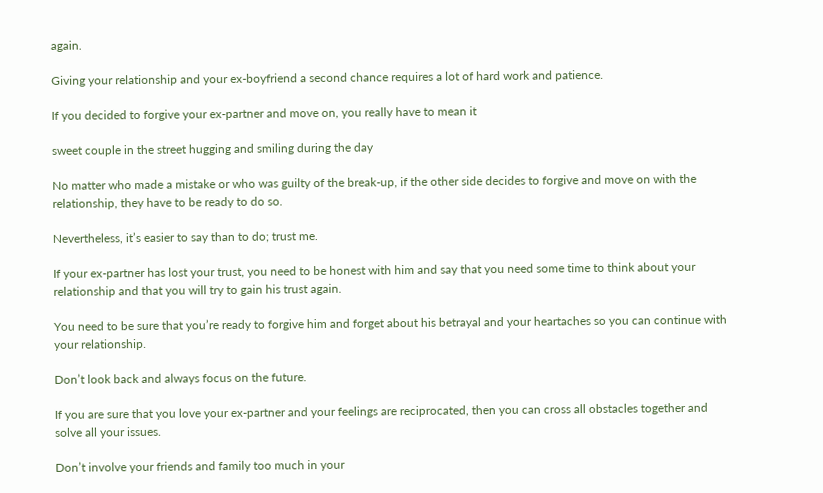again.

Giving your relationship and your ex-boyfriend a second chance requires a lot of hard work and patience.

If you decided to forgive your ex-partner and move on, you really have to mean it

sweet couple in the street hugging and smiling during the day

No matter who made a mistake or who was guilty of the break-up, if the other side decides to forgive and move on with the relationship, they have to be ready to do so.

Nevertheless, it’s easier to say than to do; trust me.

If your ex-partner has lost your trust, you need to be honest with him and say that you need some time to think about your relationship and that you will try to gain his trust again.

You need to be sure that you’re ready to forgive him and forget about his betrayal and your heartaches so you can continue with your relationship.

Don’t look back and always focus on the future.

If you are sure that you love your ex-partner and your feelings are reciprocated, then you can cross all obstacles together and solve all your issues.

Don’t involve your friends and family too much in your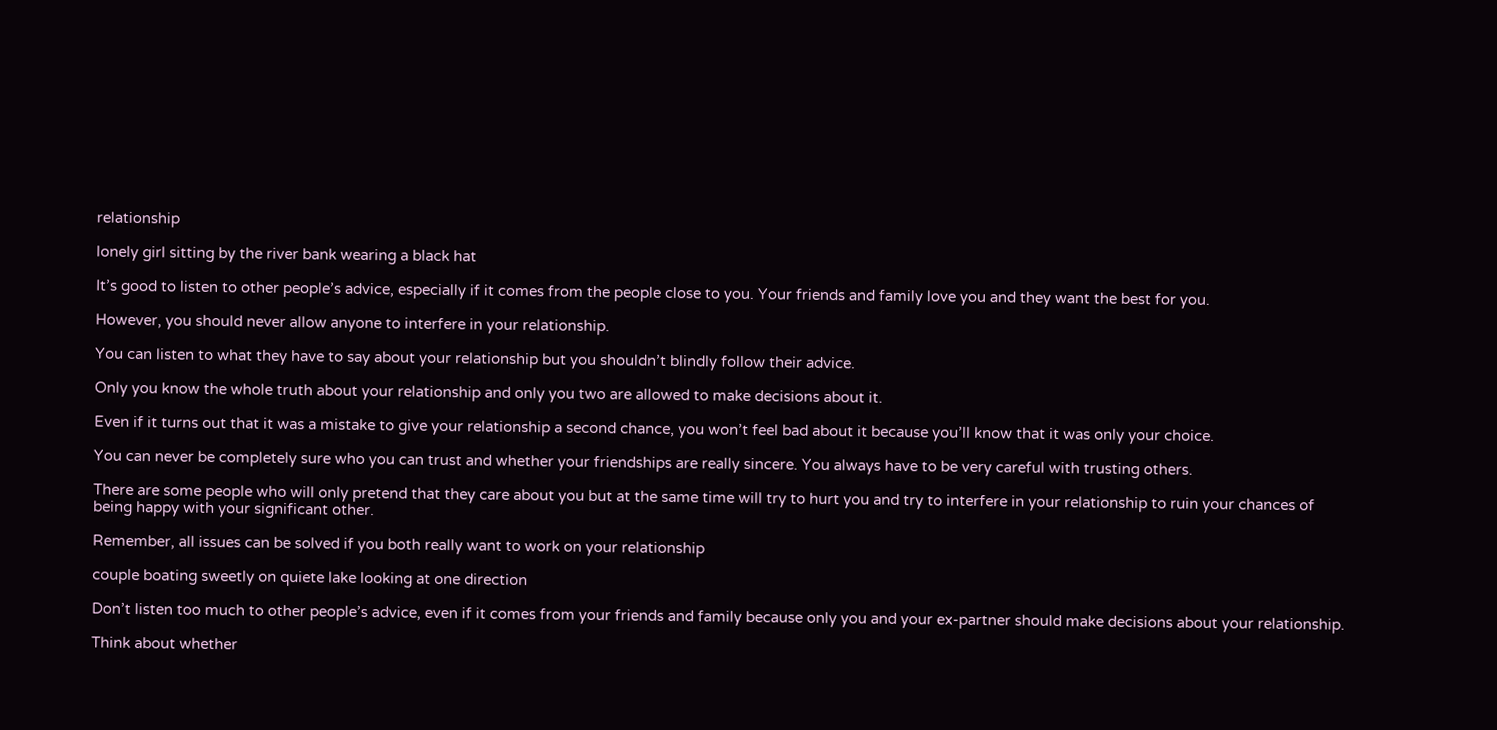relationship

lonely girl sitting by the river bank wearing a black hat

It’s good to listen to other people’s advice, especially if it comes from the people close to you. Your friends and family love you and they want the best for you.

However, you should never allow anyone to interfere in your relationship.

You can listen to what they have to say about your relationship but you shouldn’t blindly follow their advice.

Only you know the whole truth about your relationship and only you two are allowed to make decisions about it.

Even if it turns out that it was a mistake to give your relationship a second chance, you won’t feel bad about it because you’ll know that it was only your choice.

You can never be completely sure who you can trust and whether your friendships are really sincere. You always have to be very careful with trusting others.

There are some people who will only pretend that they care about you but at the same time will try to hurt you and try to interfere in your relationship to ruin your chances of being happy with your significant other.

Remember, all issues can be solved if you both really want to work on your relationship

couple boating sweetly on quiete lake looking at one direction

Don’t listen too much to other people’s advice, even if it comes from your friends and family because only you and your ex-partner should make decisions about your relationship.

Think about whether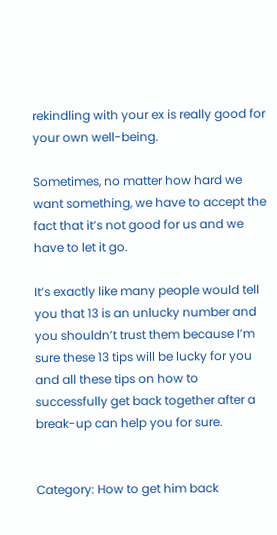rekindling with your ex is really good for your own well-being.

Sometimes, no matter how hard we want something, we have to accept the fact that it’s not good for us and we have to let it go.

It’s exactly like many people would tell you that 13 is an unlucky number and you shouldn’t trust them because I’m sure these 13 tips will be lucky for you and all these tips on how to successfully get back together after a break-up can help you for sure.


Category: How to get him back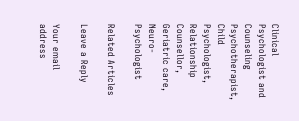Clinical Psychologist and Counseling Psychotherapist, Child Psychologist, Relationship Counsellor, Geriatric care, Neuro-Psychologist

Related Articles

Leave a Reply

Your email address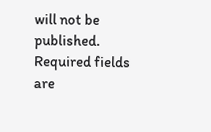will not be published. Required fields are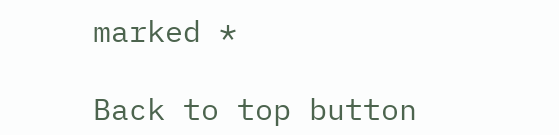marked *

Back to top button